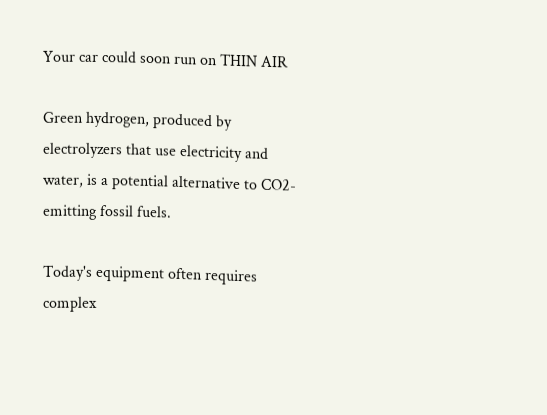Your car could soon run on THIN AIR

Green hydrogen, produced by electrolyzers that use electricity and water, is a potential alternative to CO2-emitting fossil fuels.

Today's equipment often requires complex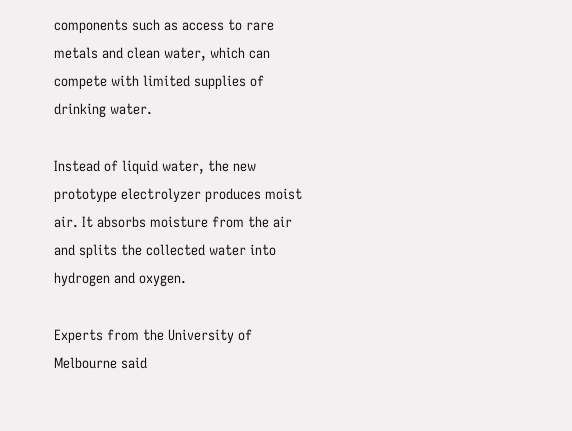components such as access to rare metals and clean water, which can compete with limited supplies of drinking water.

Instead of liquid water, the new prototype electrolyzer produces moist air. It absorbs moisture from the air and splits the collected water into hydrogen and oxygen.

Experts from the University of Melbourne said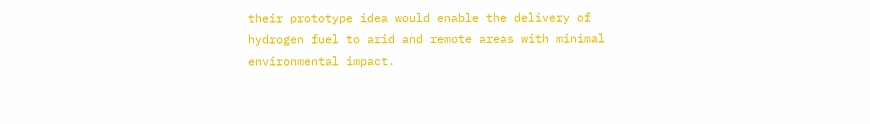their prototype idea would enable the delivery of hydrogen fuel to arid and remote areas with minimal environmental impact.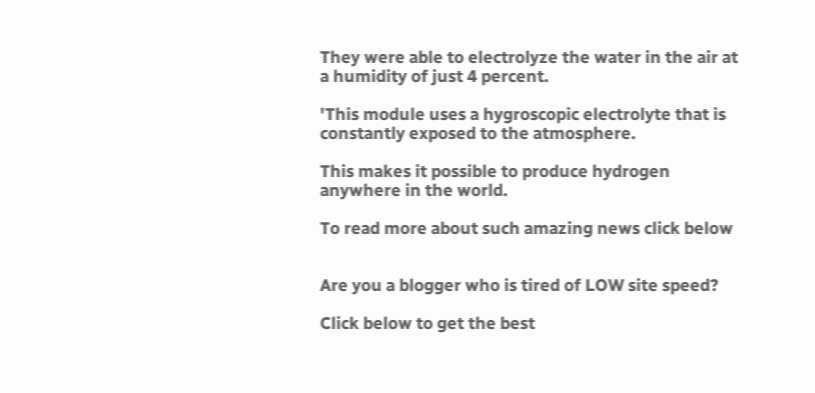They were able to electrolyze the water in the air at a humidity of just 4 percent.

'This module uses a hygroscopic electrolyte that is constantly exposed to the atmosphere.

This makes it possible to produce hydrogen anywhere in the world.

To read more about such amazing news click below


Are you a blogger who is tired of LOW site speed?

Click below to get the best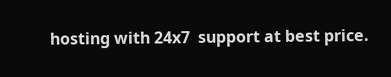hosting with 24x7  support at best price.